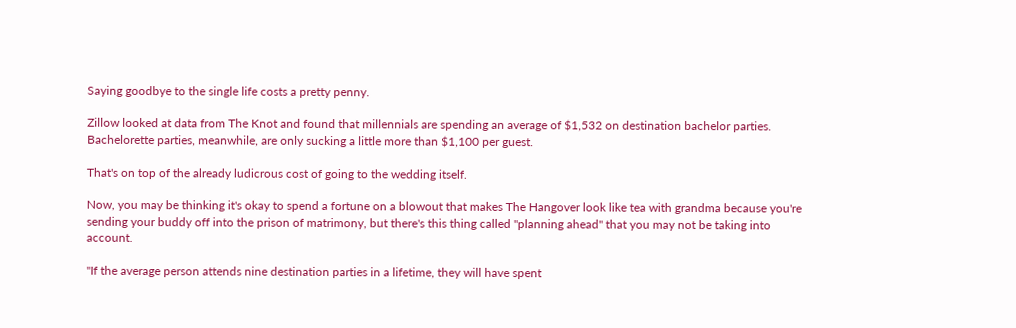Saying goodbye to the single life costs a pretty penny.

Zillow looked at data from The Knot and found that millennials are spending an average of $1,532 on destination bachelor parties. Bachelorette parties, meanwhile, are only sucking a little more than $1,100 per guest.

That's on top of the already ludicrous cost of going to the wedding itself.

Now, you may be thinking it's okay to spend a fortune on a blowout that makes The Hangover look like tea with grandma because you're sending your buddy off into the prison of matrimony, but there's this thing called "planning ahead" that you may not be taking into account.

"If the average person attends nine destination parties in a lifetime, they will have spent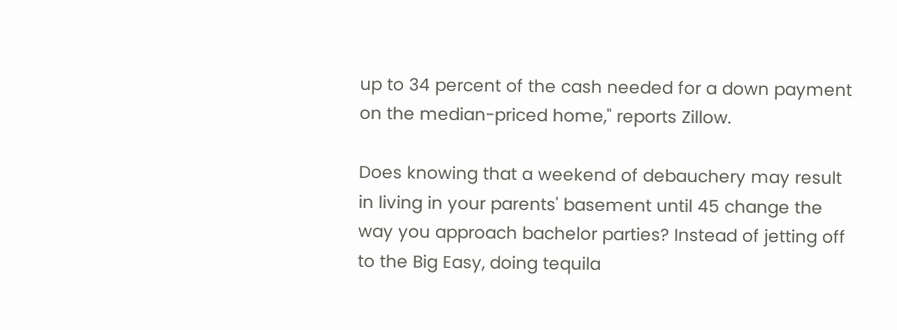up to 34 percent of the cash needed for a down payment on the median-priced home," reports Zillow.

Does knowing that a weekend of debauchery may result in living in your parents' basement until 45 change the way you approach bachelor parties? Instead of jetting off to the Big Easy, doing tequila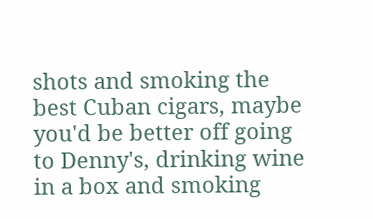shots and smoking the best Cuban cigars, maybe you'd be better off going to Denny's, drinking wine in a box and smoking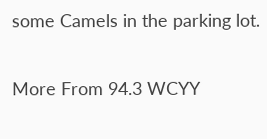some Camels in the parking lot.

More From 94.3 WCYY